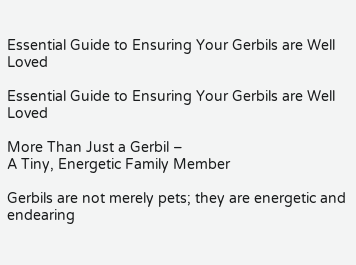Essential Guide to Ensuring Your Gerbils are Well Loved

Essential Guide to Ensuring Your Gerbils are Well Loved

More Than Just a Gerbil –
A Tiny, Energetic Family Member

Gerbils are not merely pets; they are energetic and endearing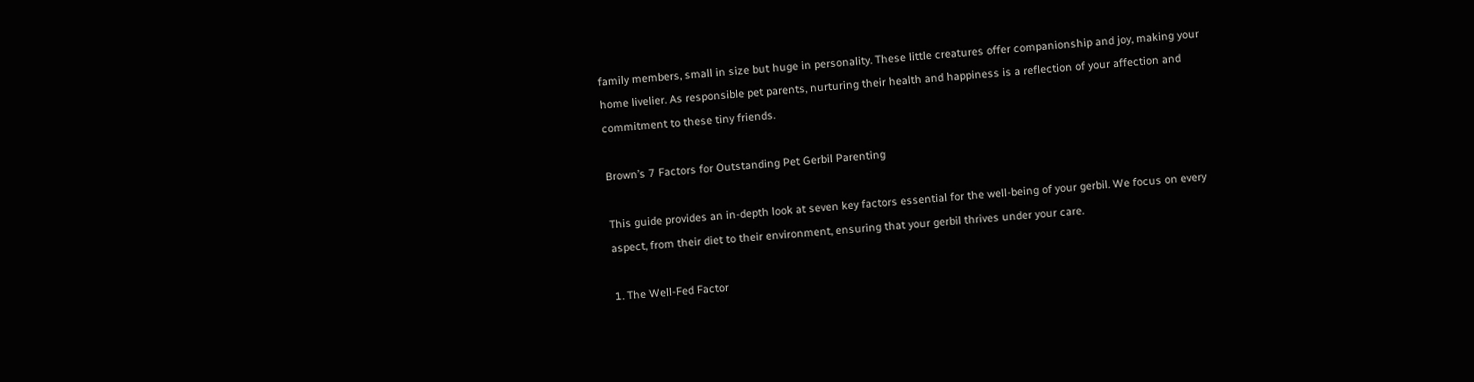family members, small in size but huge in personality. These little creatures offer companionship and joy, making your home livelier. As responsible pet parents, nurturing their health and happiness is a reflection of your affection and commitment to these tiny friends.

Brown’s 7 Factors for Outstanding Pet Gerbil Parenting

This guide provides an in-depth look at seven key factors essential for the well-being of your gerbil. We focus on every aspect, from their diet to their environment, ensuring that your gerbil thrives under your care.

1. The Well-Fed Factor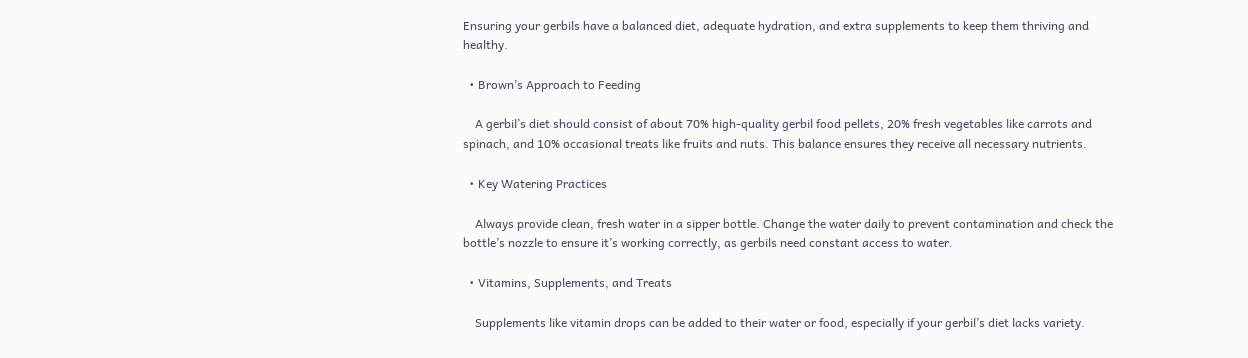Ensuring your gerbils have a balanced diet, adequate hydration, and extra supplements to keep them thriving and healthy.

  • Brown’s Approach to Feeding

    A gerbil’s diet should consist of about 70% high-quality gerbil food pellets, 20% fresh vegetables like carrots and spinach, and 10% occasional treats like fruits and nuts. This balance ensures they receive all necessary nutrients.

  • Key Watering Practices

    Always provide clean, fresh water in a sipper bottle. Change the water daily to prevent contamination and check the bottle’s nozzle to ensure it’s working correctly, as gerbils need constant access to water.

  • Vitamins, Supplements, and Treats

    Supplements like vitamin drops can be added to their water or food, especially if your gerbil’s diet lacks variety.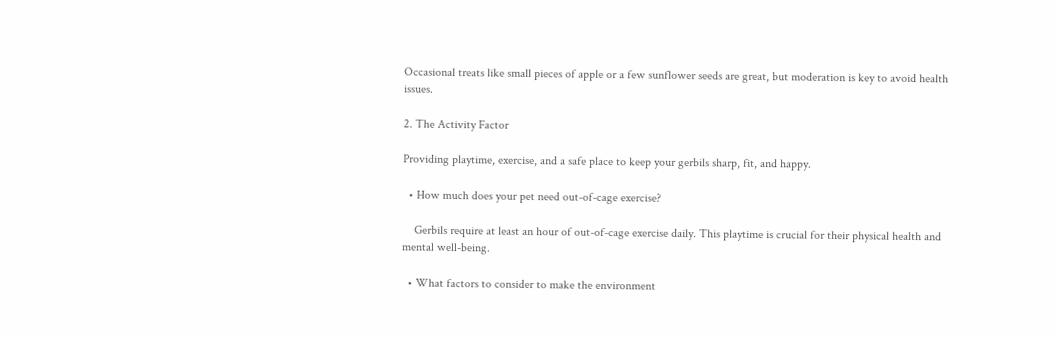Occasional treats like small pieces of apple or a few sunflower seeds are great, but moderation is key to avoid health issues.

2. The Activity Factor

Providing playtime, exercise, and a safe place to keep your gerbils sharp, fit, and happy.

  • How much does your pet need out-of-cage exercise?

    Gerbils require at least an hour of out-of-cage exercise daily. This playtime is crucial for their physical health and mental well-being.

  • What factors to consider to make the environment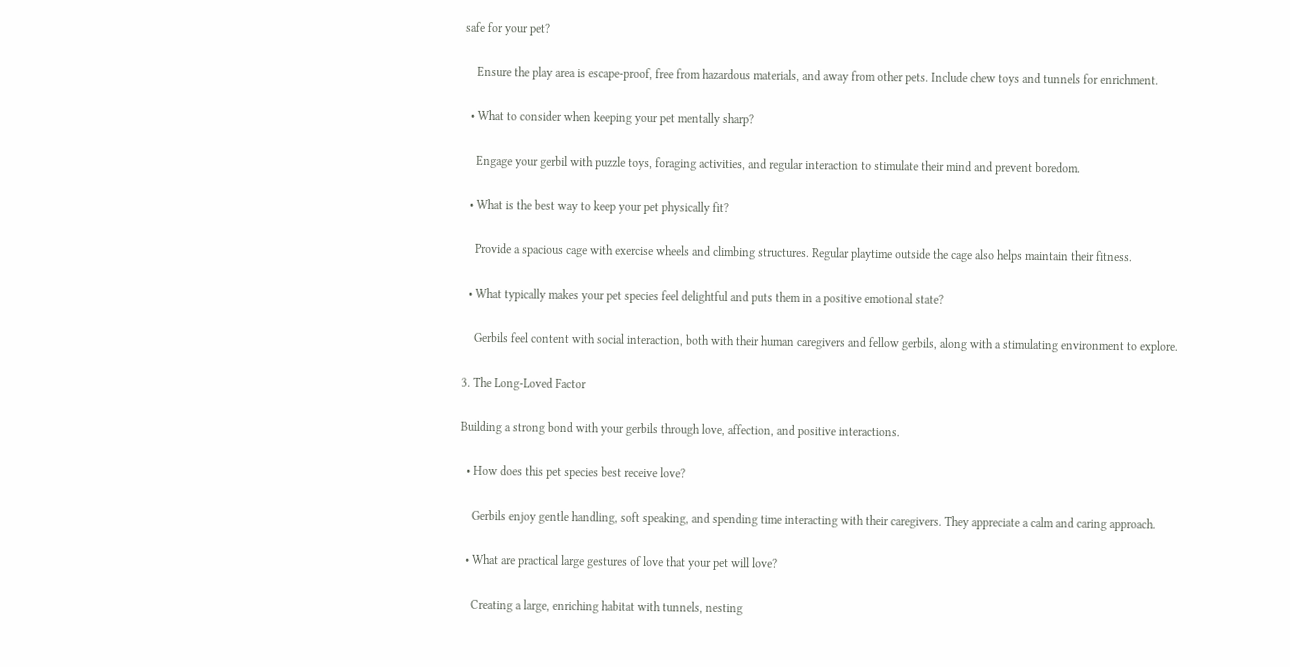safe for your pet?

    Ensure the play area is escape-proof, free from hazardous materials, and away from other pets. Include chew toys and tunnels for enrichment.

  • What to consider when keeping your pet mentally sharp?

    Engage your gerbil with puzzle toys, foraging activities, and regular interaction to stimulate their mind and prevent boredom.

  • What is the best way to keep your pet physically fit?

    Provide a spacious cage with exercise wheels and climbing structures. Regular playtime outside the cage also helps maintain their fitness.

  • What typically makes your pet species feel delightful and puts them in a positive emotional state?

    Gerbils feel content with social interaction, both with their human caregivers and fellow gerbils, along with a stimulating environment to explore.

3. The Long-Loved Factor

Building a strong bond with your gerbils through love, affection, and positive interactions.

  • How does this pet species best receive love?

    Gerbils enjoy gentle handling, soft speaking, and spending time interacting with their caregivers. They appreciate a calm and caring approach.

  • What are practical large gestures of love that your pet will love?

    Creating a large, enriching habitat with tunnels, nesting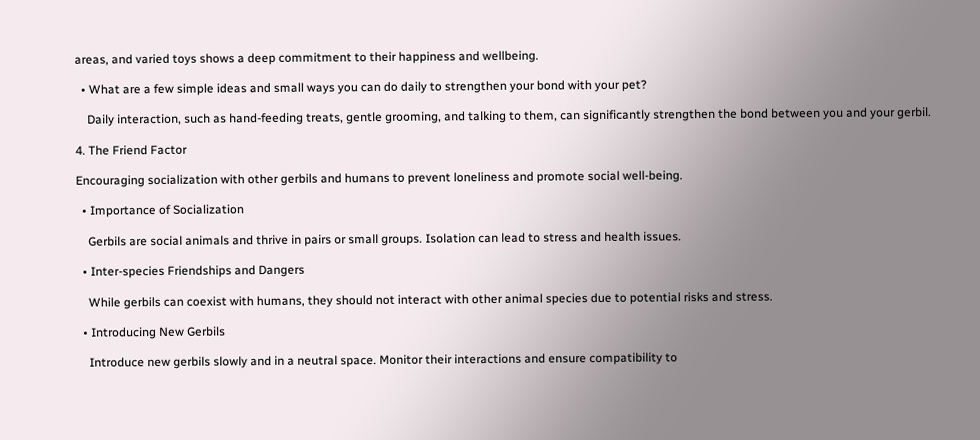areas, and varied toys shows a deep commitment to their happiness and wellbeing.

  • What are a few simple ideas and small ways you can do daily to strengthen your bond with your pet?

    Daily interaction, such as hand-feeding treats, gentle grooming, and talking to them, can significantly strengthen the bond between you and your gerbil.

4. The Friend Factor

Encouraging socialization with other gerbils and humans to prevent loneliness and promote social well-being.

  • Importance of Socialization

    Gerbils are social animals and thrive in pairs or small groups. Isolation can lead to stress and health issues.

  • Inter-species Friendships and Dangers

    While gerbils can coexist with humans, they should not interact with other animal species due to potential risks and stress.

  • Introducing New Gerbils

    Introduce new gerbils slowly and in a neutral space. Monitor their interactions and ensure compatibility to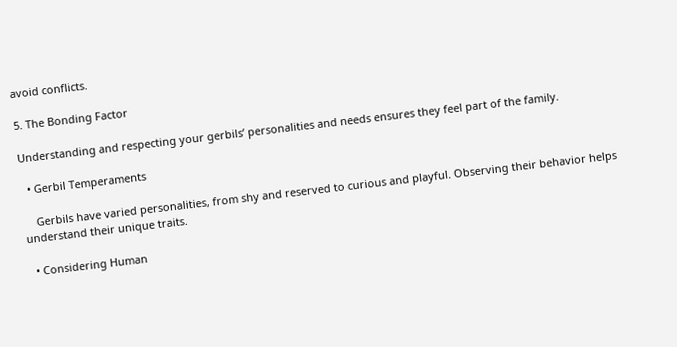avoid conflicts.

5. The Bonding Factor

Understanding and respecting your gerbils’ personalities and needs ensures they feel part of the family.

  • Gerbil Temperaments

    Gerbils have varied personalities, from shy and reserved to curious and playful. Observing their behavior helps understand their unique traits.

  • Considering Human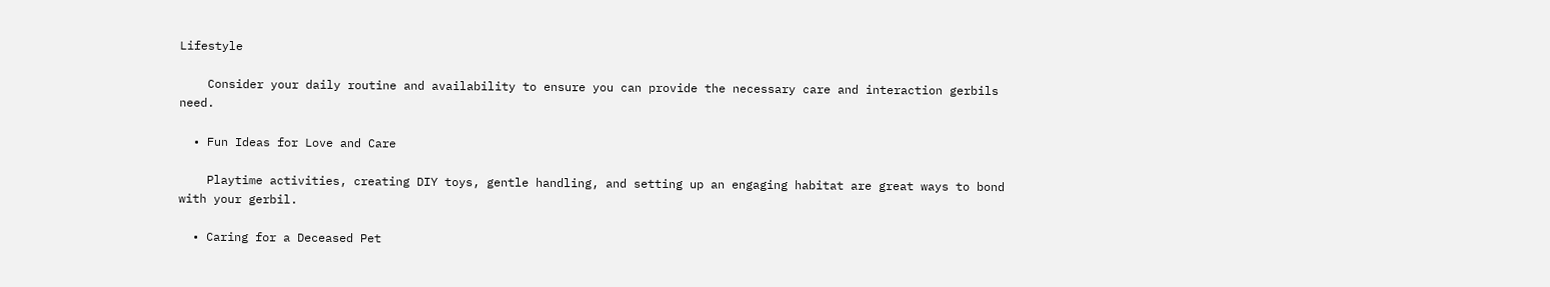Lifestyle

    Consider your daily routine and availability to ensure you can provide the necessary care and interaction gerbils need.

  • Fun Ideas for Love and Care

    Playtime activities, creating DIY toys, gentle handling, and setting up an engaging habitat are great ways to bond with your gerbil.

  • Caring for a Deceased Pet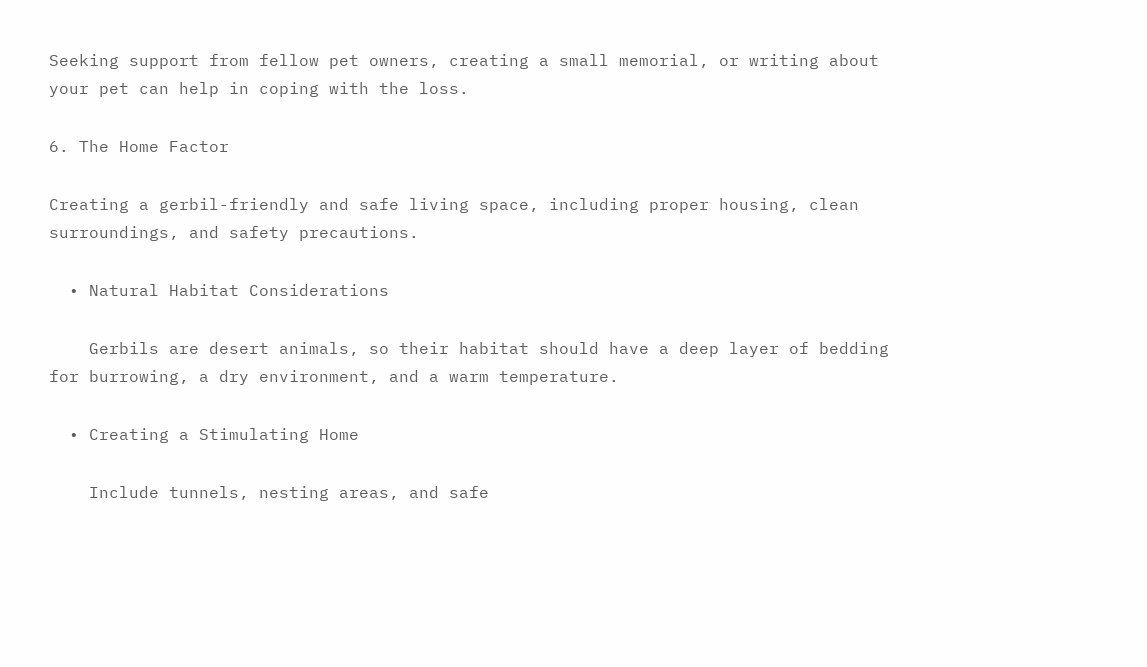Seeking support from fellow pet owners, creating a small memorial, or writing about your pet can help in coping with the loss.

6. The Home Factor

Creating a gerbil-friendly and safe living space, including proper housing, clean surroundings, and safety precautions.

  • Natural Habitat Considerations

    Gerbils are desert animals, so their habitat should have a deep layer of bedding for burrowing, a dry environment, and a warm temperature.

  • Creating a Stimulating Home

    Include tunnels, nesting areas, and safe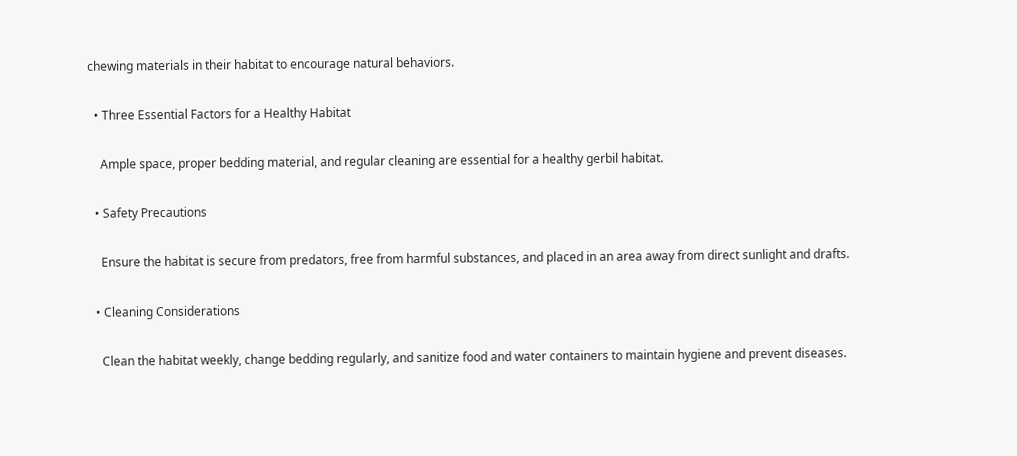chewing materials in their habitat to encourage natural behaviors.

  • Three Essential Factors for a Healthy Habitat

    Ample space, proper bedding material, and regular cleaning are essential for a healthy gerbil habitat.

  • Safety Precautions

    Ensure the habitat is secure from predators, free from harmful substances, and placed in an area away from direct sunlight and drafts.

  • Cleaning Considerations

    Clean the habitat weekly, change bedding regularly, and sanitize food and water containers to maintain hygiene and prevent diseases.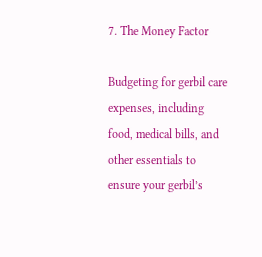7. The Money Factor

Budgeting for gerbil care expenses, including food, medical bills, and other essentials to ensure your gerbil’s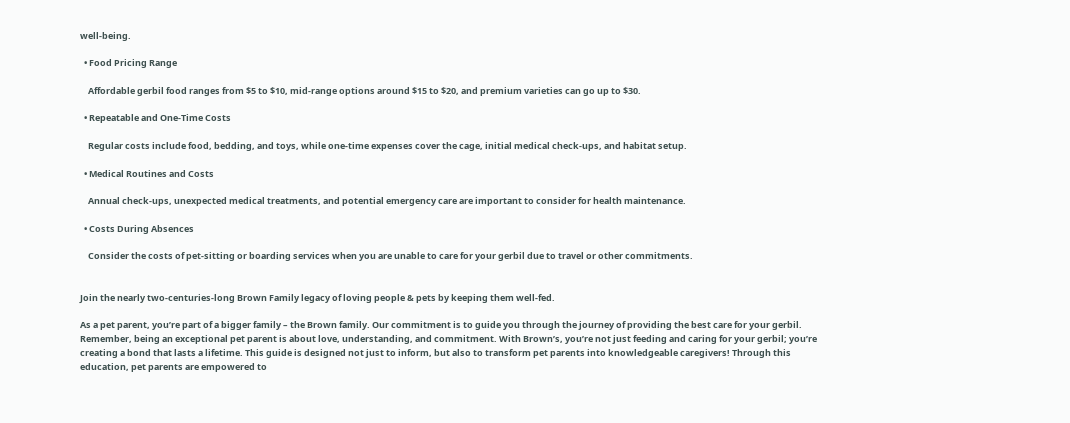well-being.

  • Food Pricing Range

    Affordable gerbil food ranges from $5 to $10, mid-range options around $15 to $20, and premium varieties can go up to $30.

  • Repeatable and One-Time Costs

    Regular costs include food, bedding, and toys, while one-time expenses cover the cage, initial medical check-ups, and habitat setup.

  • Medical Routines and Costs

    Annual check-ups, unexpected medical treatments, and potential emergency care are important to consider for health maintenance.

  • Costs During Absences

    Consider the costs of pet-sitting or boarding services when you are unable to care for your gerbil due to travel or other commitments.


Join the nearly two-centuries-long Brown Family legacy of loving people & pets by keeping them well-fed.

As a pet parent, you’re part of a bigger family – the Brown family. Our commitment is to guide you through the journey of providing the best care for your gerbil. Remember, being an exceptional pet parent is about love, understanding, and commitment. With Brown’s, you’re not just feeding and caring for your gerbil; you’re creating a bond that lasts a lifetime. This guide is designed not just to inform, but also to transform pet parents into knowledgeable caregivers! Through this education, pet parents are empowered to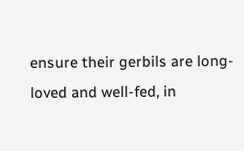ensure their gerbils are long-loved and well-fed, in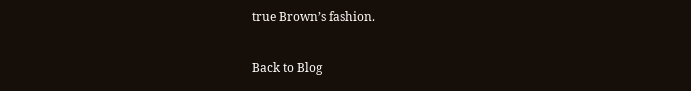true Brown’s fashion.

Back to Blog